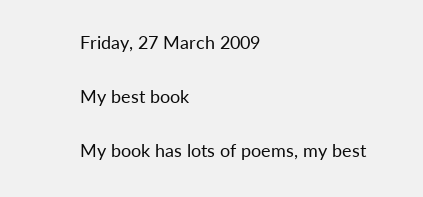Friday, 27 March 2009

My best book

My book has lots of poems, my best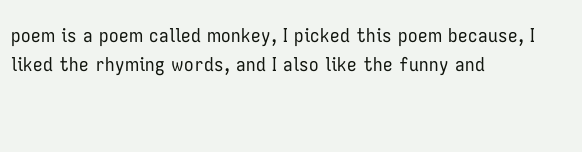poem is a poem called monkey, I picked this poem because, I liked the rhyming words, and I also like the funny and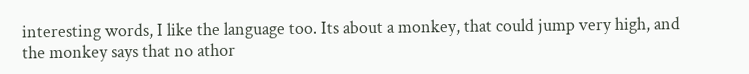interesting words, I like the language too. Its about a monkey, that could jump very high, and the monkey says that no athor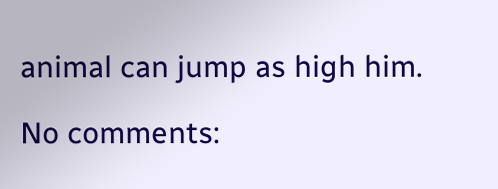animal can jump as high him.

No comments: